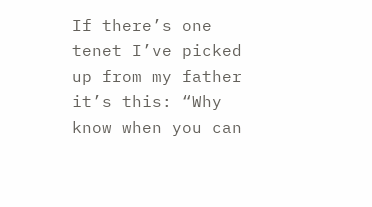If there’s one tenet I’ve picked up from my father it’s this: “Why know when you can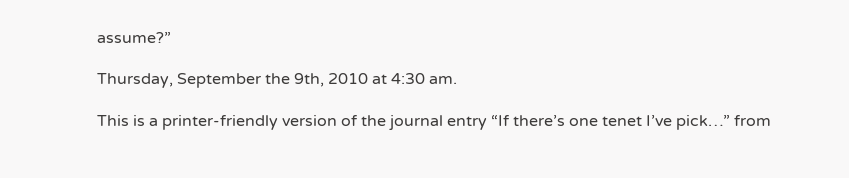assume?”

Thursday, September the 9th, 2010 at 4:30 am.

This is a printer-friendly version of the journal entry “If there’s one tenet I’ve pick…” from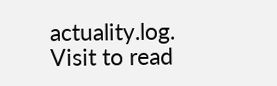actuality.log. Visit to read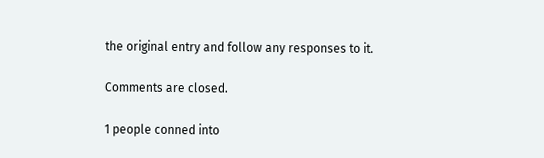the original entry and follow any responses to it.

Comments are closed.

1 people conned into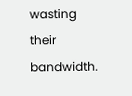wasting their bandwidth.